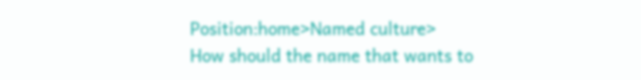Position:home>Named culture>
How should the name that wants to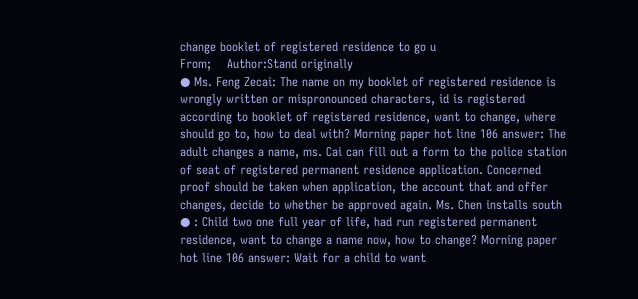change booklet of registered residence to go u
From;    Author:Stand originally
● Ms. Feng Zecai: The name on my booklet of registered residence is wrongly written or mispronounced characters, id is registered according to booklet of registered residence, want to change, where should go to, how to deal with? Morning paper hot line 106 answer: The adult changes a name, ms. Cai can fill out a form to the police station of seat of registered permanent residence application. Concerned proof should be taken when application, the account that and offer changes, decide to whether be approved again. Ms. Chen installs south ● : Child two one full year of life, had run registered permanent residence, want to change a name now, how to change? Morning paper hot line 106 answer: Wait for a child to want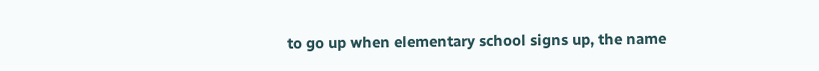to go up when elementary school signs up, the name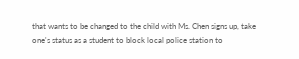that wants to be changed to the child with Ms. Chen signs up, take one's status as a student to block local police station to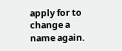apply for to change a name again.